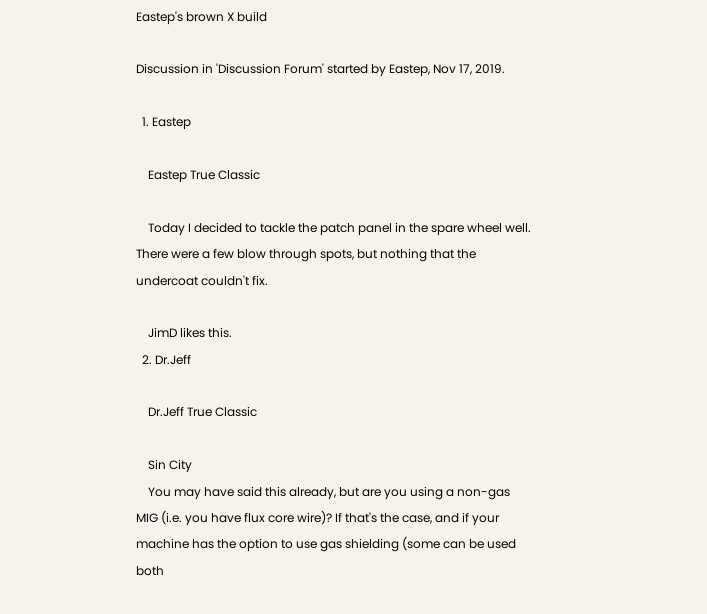Eastep's brown X build

Discussion in 'Discussion Forum' started by Eastep, Nov 17, 2019.

  1. Eastep

    Eastep True Classic

    Today I decided to tackle the patch panel in the spare wheel well. There were a few blow through spots, but nothing that the undercoat couldn't fix.

    JimD likes this.
  2. Dr.Jeff

    Dr.Jeff True Classic

    Sin City
    You may have said this already, but are you using a non-gas MIG (i.e. you have flux core wire)? If that's the case, and if your machine has the option to use gas shielding (some can be used both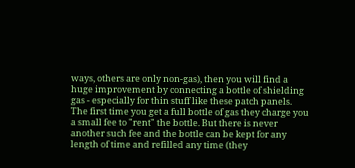ways, others are only non-gas), then you will find a huge improvement by connecting a bottle of shielding gas - especially for thin stuff like these patch panels. The first time you get a full bottle of gas they charge you a small fee to "rent" the bottle. But there is never another such fee and the bottle can be kept for any length of time and refilled any time (they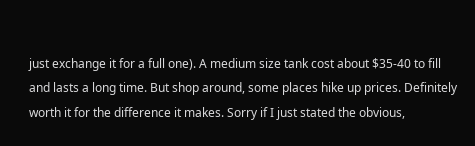just exchange it for a full one). A medium size tank cost about $35-40 to fill and lasts a long time. But shop around, some places hike up prices. Definitely worth it for the difference it makes. Sorry if I just stated the obvious,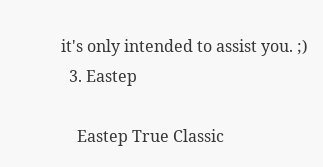it's only intended to assist you. ;)
  3. Eastep

    Eastep True Classic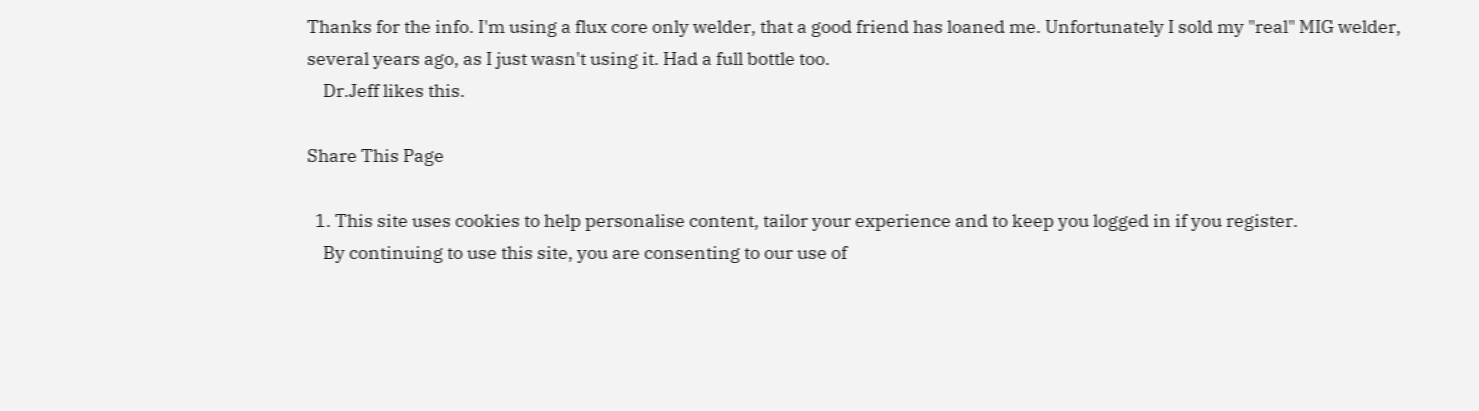Thanks for the info. I'm using a flux core only welder, that a good friend has loaned me. Unfortunately I sold my "real" MIG welder, several years ago, as I just wasn't using it. Had a full bottle too.
    Dr.Jeff likes this.

Share This Page

  1. This site uses cookies to help personalise content, tailor your experience and to keep you logged in if you register.
    By continuing to use this site, you are consenting to our use of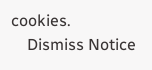cookies.
    Dismiss Notice